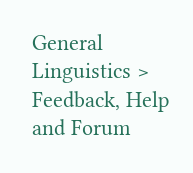General Linguistics > Feedback, Help and Forum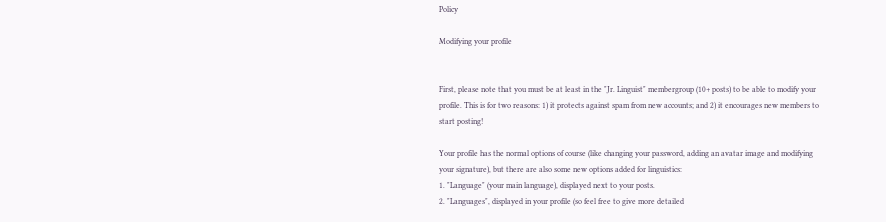Policy

Modifying your profile


First, please note that you must be at least in the "Jr. Linguist" membergroup (10+ posts) to be able to modify your profile. This is for two reasons: 1) it protects against spam from new accounts; and 2) it encourages new members to start posting!

Your profile has the normal options of course (like changing your password, adding an avatar image and modifying your signature), but there are also some new options added for linguistics:
1. "Language" (your main language), displayed next to your posts.
2. "Languages", displayed in your profile (so feel free to give more detailed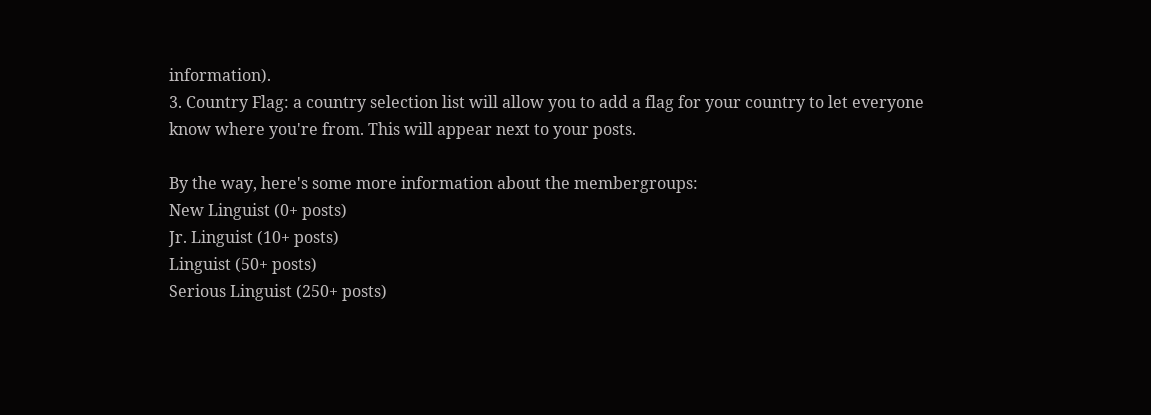information).
3. Country Flag: a country selection list will allow you to add a flag for your country to let everyone know where you're from. This will appear next to your posts.

By the way, here's some more information about the membergroups:
New Linguist (0+ posts)
Jr. Linguist (10+ posts)
Linguist (50+ posts)
Serious Linguist (250+ posts)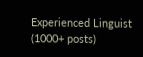Experienced Linguist (1000+ posts)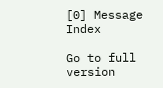[0] Message Index

Go to full version